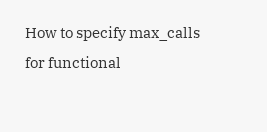How to specify max_calls for functional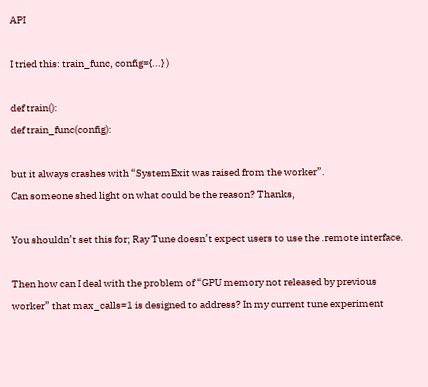API

I tried this: train_func, config={...} )

def train():
def train_func(config):

but it always crashes with “SystemExit was raised from the worker”.
Can someone shed light on what could be the reason? Thanks,

You shouldn’t set this for; Ray Tune doesn’t expect users to use the .remote interface.

Then how can I deal with the problem of “GPU memory not released by previous worker” that max_calls=1 is designed to address? In my current tune experiment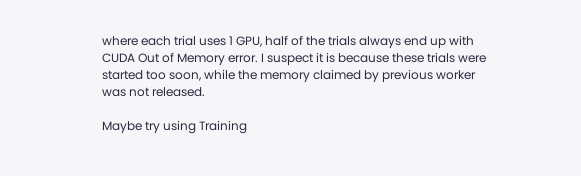where each trial uses 1 GPU, half of the trials always end up with CUDA Out of Memory error. I suspect it is because these trials were started too soon, while the memory claimed by previous worker was not released.

Maybe try using Training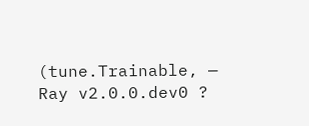(tune.Trainable, — Ray v2.0.0.dev0 ?